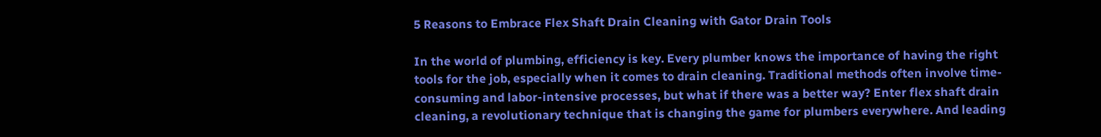5 Reasons to Embrace Flex Shaft Drain Cleaning with Gator Drain Tools

In the world of plumbing, efficiency is key. Every plumber knows the importance of having the right tools for the job, especially when it comes to drain cleaning. Traditional methods often involve time-consuming and labor-intensive processes, but what if there was a better way? Enter flex shaft drain cleaning, a revolutionary technique that is changing the game for plumbers everywhere. And leading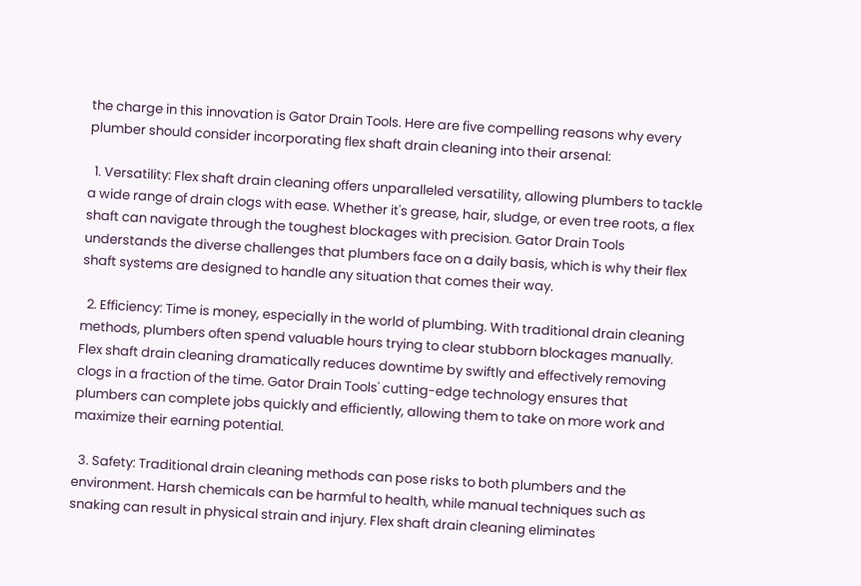the charge in this innovation is Gator Drain Tools. Here are five compelling reasons why every plumber should consider incorporating flex shaft drain cleaning into their arsenal:

  1. Versatility: Flex shaft drain cleaning offers unparalleled versatility, allowing plumbers to tackle a wide range of drain clogs with ease. Whether it's grease, hair, sludge, or even tree roots, a flex shaft can navigate through the toughest blockages with precision. Gator Drain Tools understands the diverse challenges that plumbers face on a daily basis, which is why their flex shaft systems are designed to handle any situation that comes their way.

  2. Efficiency: Time is money, especially in the world of plumbing. With traditional drain cleaning methods, plumbers often spend valuable hours trying to clear stubborn blockages manually. Flex shaft drain cleaning dramatically reduces downtime by swiftly and effectively removing clogs in a fraction of the time. Gator Drain Tools' cutting-edge technology ensures that plumbers can complete jobs quickly and efficiently, allowing them to take on more work and maximize their earning potential.

  3. Safety: Traditional drain cleaning methods can pose risks to both plumbers and the environment. Harsh chemicals can be harmful to health, while manual techniques such as snaking can result in physical strain and injury. Flex shaft drain cleaning eliminates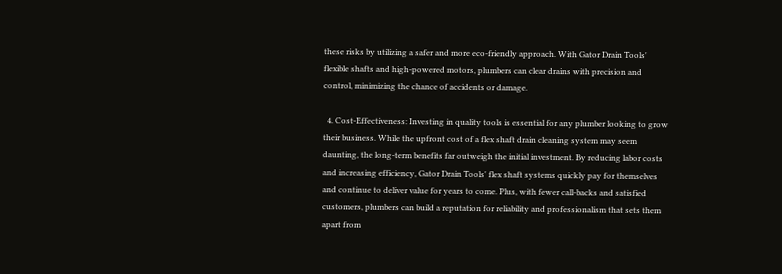these risks by utilizing a safer and more eco-friendly approach. With Gator Drain Tools' flexible shafts and high-powered motors, plumbers can clear drains with precision and control, minimizing the chance of accidents or damage.

  4. Cost-Effectiveness: Investing in quality tools is essential for any plumber looking to grow their business. While the upfront cost of a flex shaft drain cleaning system may seem daunting, the long-term benefits far outweigh the initial investment. By reducing labor costs and increasing efficiency, Gator Drain Tools' flex shaft systems quickly pay for themselves and continue to deliver value for years to come. Plus, with fewer call-backs and satisfied customers, plumbers can build a reputation for reliability and professionalism that sets them apart from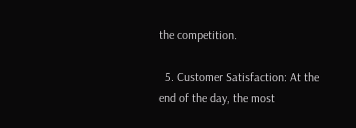the competition.

  5. Customer Satisfaction: At the end of the day, the most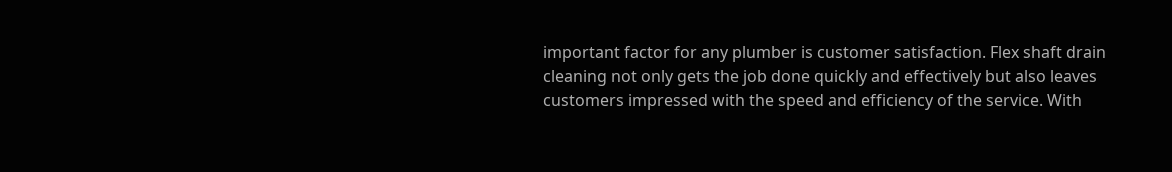important factor for any plumber is customer satisfaction. Flex shaft drain cleaning not only gets the job done quickly and effectively but also leaves customers impressed with the speed and efficiency of the service. With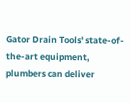Gator Drain Tools' state-of-the-art equipment, plumbers can deliver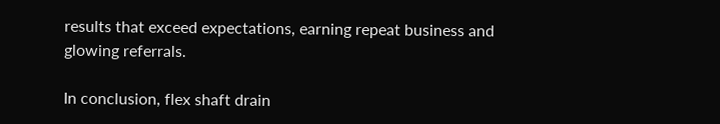results that exceed expectations, earning repeat business and glowing referrals.

In conclusion, flex shaft drain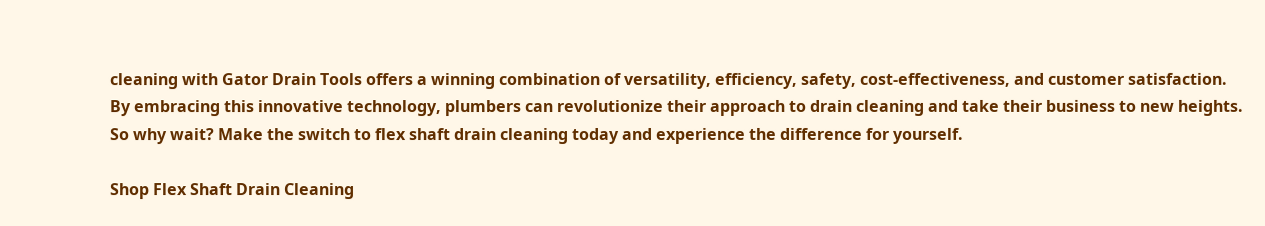cleaning with Gator Drain Tools offers a winning combination of versatility, efficiency, safety, cost-effectiveness, and customer satisfaction. By embracing this innovative technology, plumbers can revolutionize their approach to drain cleaning and take their business to new heights. So why wait? Make the switch to flex shaft drain cleaning today and experience the difference for yourself.

Shop Flex Shaft Drain Cleaning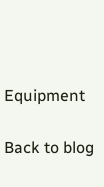Equipment

Back to blog